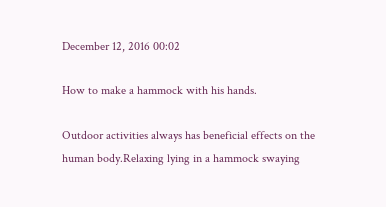December 12, 2016 00:02

How to make a hammock with his hands.

Outdoor activities always has beneficial effects on the human body.Relaxing lying in a hammock swaying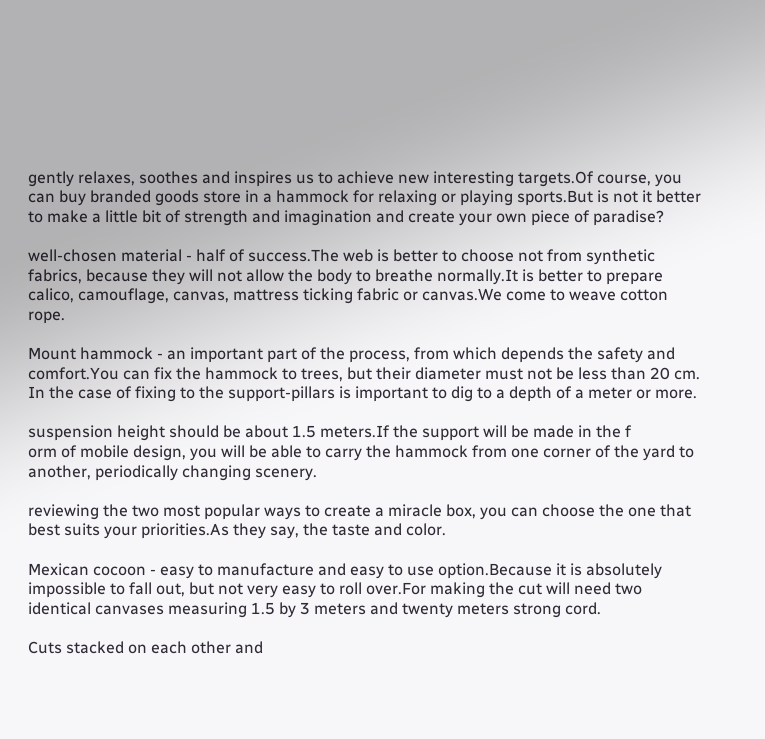gently relaxes, soothes and inspires us to achieve new interesting targets.Of course, you can buy branded goods store in a hammock for relaxing or playing sports.But is not it better to make a little bit of strength and imagination and create your own piece of paradise?

well-chosen material - half of success.The web is better to choose not from synthetic fabrics, because they will not allow the body to breathe normally.It is better to prepare calico, camouflage, canvas, mattress ticking fabric or canvas.We come to weave cotton rope.

Mount hammock - an important part of the process, from which depends the safety and comfort.You can fix the hammock to trees, but their diameter must not be less than 20 cm. In the case of fixing to the support-pillars is important to dig to a depth of a meter or more.

suspension height should be about 1.5 meters.If the support will be made in the f
orm of mobile design, you will be able to carry the hammock from one corner of the yard to another, periodically changing scenery.

reviewing the two most popular ways to create a miracle box, you can choose the one that best suits your priorities.As they say, the taste and color.

Mexican cocoon - easy to manufacture and easy to use option.Because it is absolutely impossible to fall out, but not very easy to roll over.For making the cut will need two identical canvases measuring 1.5 by 3 meters and twenty meters strong cord.

Cuts stacked on each other and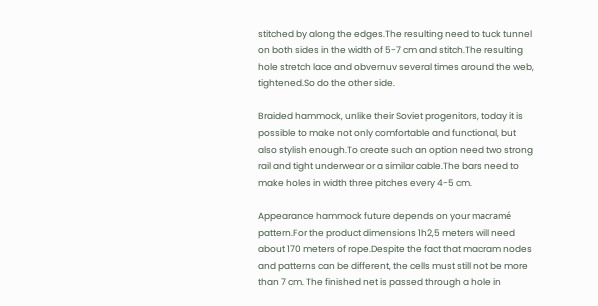stitched by along the edges.The resulting need to tuck tunnel on both sides in the width of 5-7 cm and stitch.The resulting hole stretch lace and obvernuv several times around the web, tightened.So do the other side.

Braided hammock, unlike their Soviet progenitors, today it is possible to make not only comfortable and functional, but also stylish enough.To create such an option need two strong rail and tight underwear or a similar cable.The bars need to make holes in width three pitches every 4-5 cm.

Appearance hammock future depends on your macramé pattern.For the product dimensions 1h2,5 meters will need about 170 meters of rope.Despite the fact that macram nodes and patterns can be different, the cells must still not be more than 7 cm. The finished net is passed through a hole in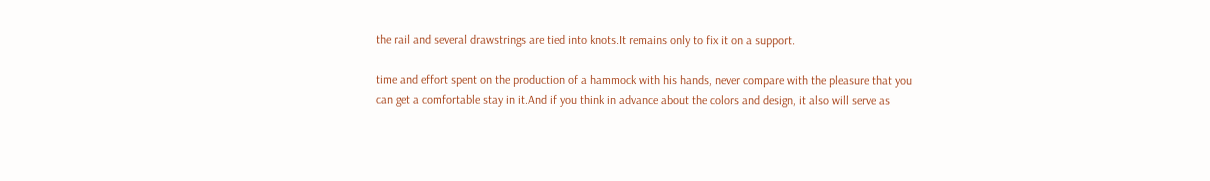the rail and several drawstrings are tied into knots.It remains only to fix it on a support.

time and effort spent on the production of a hammock with his hands, never compare with the pleasure that you can get a comfortable stay in it.And if you think in advance about the colors and design, it also will serve as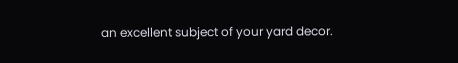an excellent subject of your yard decor.